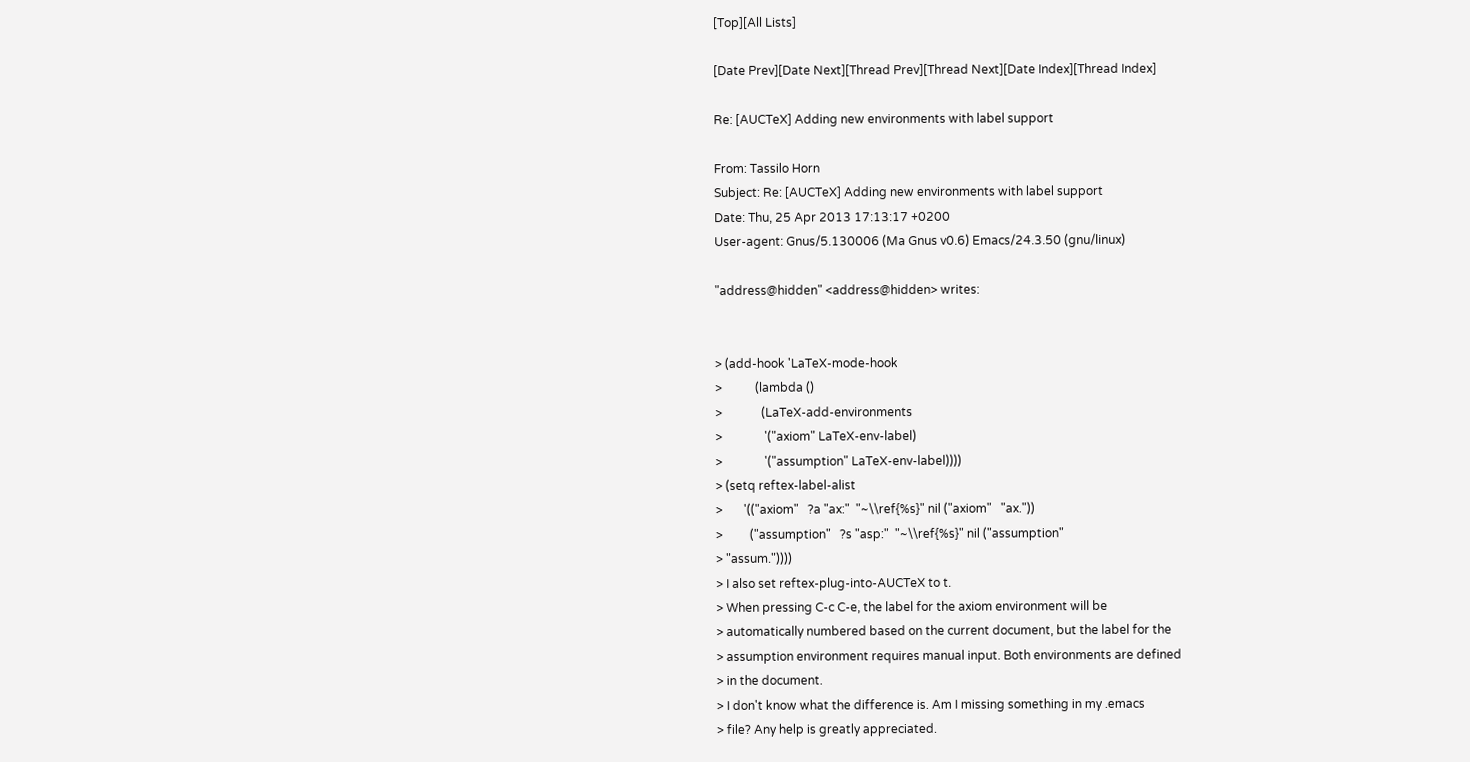[Top][All Lists]

[Date Prev][Date Next][Thread Prev][Thread Next][Date Index][Thread Index]

Re: [AUCTeX] Adding new environments with label support

From: Tassilo Horn
Subject: Re: [AUCTeX] Adding new environments with label support
Date: Thu, 25 Apr 2013 17:13:17 +0200
User-agent: Gnus/5.130006 (Ma Gnus v0.6) Emacs/24.3.50 (gnu/linux)

"address@hidden" <address@hidden> writes:


> (add-hook 'LaTeX-mode-hook
>           (lambda ()
>             (LaTeX-add-environments
>              '("axiom" LaTeX-env-label)
>              '("assumption" LaTeX-env-label))))
> (setq reftex-label-alist
>       '(("axiom"   ?a "ax:"  "~\\ref{%s}" nil ("axiom"   "ax."))
>         ("assumption"   ?s "asp:"  "~\\ref{%s}" nil ("assumption"
> "assum."))))
> I also set reftex-plug-into-AUCTeX to t.
> When pressing C-c C-e, the label for the axiom environment will be
> automatically numbered based on the current document, but the label for the
> assumption environment requires manual input. Both environments are defined
> in the document.
> I don't know what the difference is. Am I missing something in my .emacs
> file? Any help is greatly appreciated.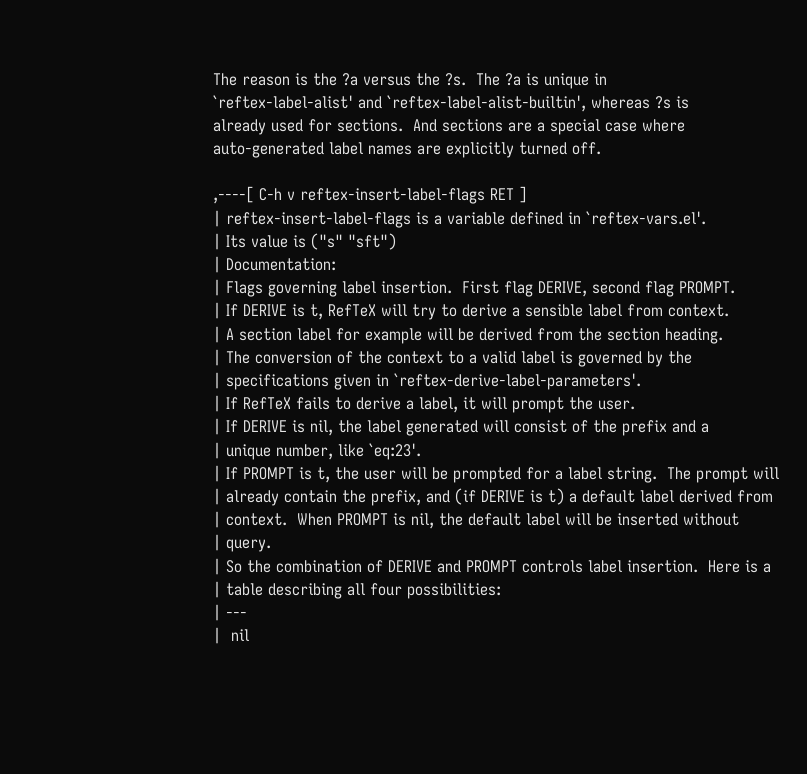The reason is the ?a versus the ?s.  The ?a is unique in
`reftex-label-alist' and `reftex-label-alist-builtin', whereas ?s is
already used for sections.  And sections are a special case where
auto-generated label names are explicitly turned off.

,----[ C-h v reftex-insert-label-flags RET ]
| reftex-insert-label-flags is a variable defined in `reftex-vars.el'.
| Its value is ("s" "sft")
| Documentation:
| Flags governing label insertion.  First flag DERIVE, second flag PROMPT.
| If DERIVE is t, RefTeX will try to derive a sensible label from context.
| A section label for example will be derived from the section heading.
| The conversion of the context to a valid label is governed by the
| specifications given in `reftex-derive-label-parameters'.
| If RefTeX fails to derive a label, it will prompt the user.
| If DERIVE is nil, the label generated will consist of the prefix and a
| unique number, like `eq:23'.
| If PROMPT is t, the user will be prompted for a label string.  The prompt will
| already contain the prefix, and (if DERIVE is t) a default label derived from
| context.  When PROMPT is nil, the default label will be inserted without
| query.
| So the combination of DERIVE and PROMPT controls label insertion.  Here is a
| table describing all four possibilities:
| ---
|  nil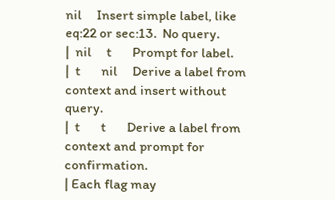nil     Insert simple label, like eq:22 or sec:13.  No query.
|  nil     t       Prompt for label.
|  t       nil     Derive a label from context and insert without query.
|  t       t       Derive a label from context and prompt for confirmation.
| Each flag may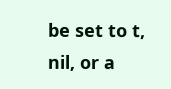be set to t, nil, or a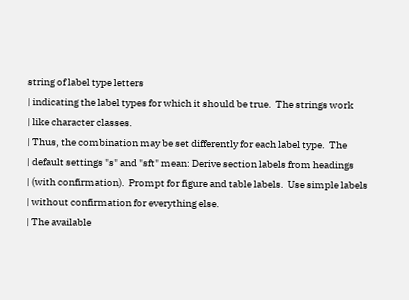string of label type letters
| indicating the label types for which it should be true.  The strings work
| like character classes.
| Thus, the combination may be set differently for each label type.  The
| default settings "s" and "sft" mean: Derive section labels from headings
| (with confirmation).  Prompt for figure and table labels.  Use simple labels
| without confirmation for everything else.
| The available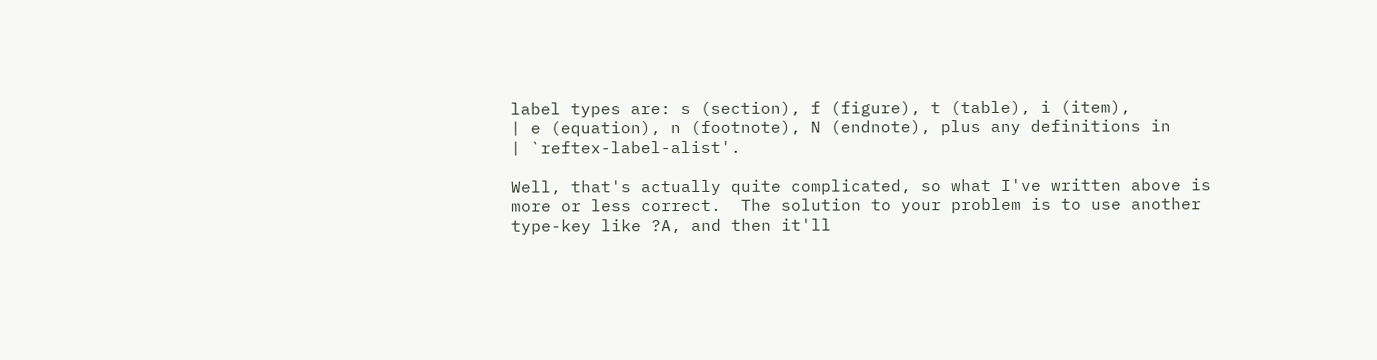label types are: s (section), f (figure), t (table), i (item),
| e (equation), n (footnote), N (endnote), plus any definitions in
| `reftex-label-alist'.

Well, that's actually quite complicated, so what I've written above is
more or less correct.  The solution to your problem is to use another
type-key like ?A, and then it'll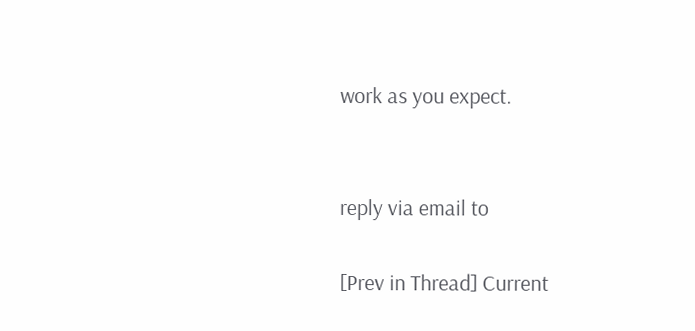work as you expect.


reply via email to

[Prev in Thread] Current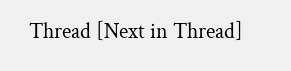Thread [Next in Thread]